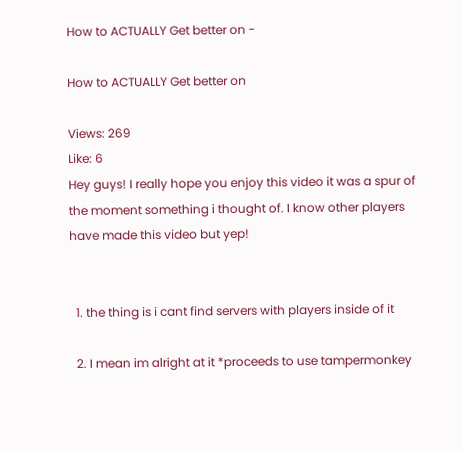How to ACTUALLY Get better on -

How to ACTUALLY Get better on

Views: 269
Like: 6
Hey guys! I really hope you enjoy this video it was a spur of the moment something i thought of. I know other players have made this video but yep!


  1. the thing is i cant find servers with players inside of it

  2. I mean im alright at it *proceeds to use tampermonkey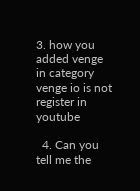3. how you added venge in category venge io is not register in youtube

  4. Can you tell me the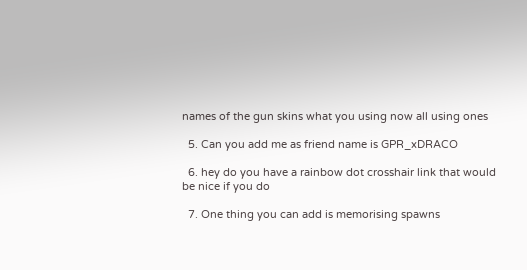names of the gun skins what you using now all using ones

  5. Can you add me as friend name is GPR_xDRACO

  6. hey do you have a rainbow dot crosshair link that would be nice if you do

  7. One thing you can add is memorising spawns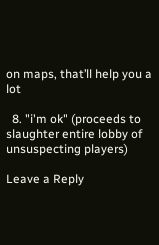on maps, that’ll help you a lot

  8. "i'm ok" (proceeds to slaughter entire lobby of unsuspecting players)

Leave a Reply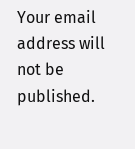Your email address will not be published.